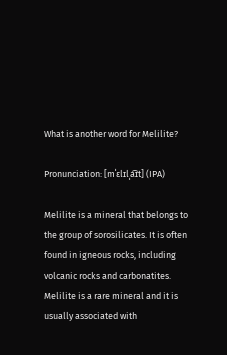What is another word for Melilite?

Pronunciation: [mˈɛlɪlˌa͡ɪt] (IPA)

Melilite is a mineral that belongs to the group of sorosilicates. It is often found in igneous rocks, including volcanic rocks and carbonatites. Melilite is a rare mineral and it is usually associated with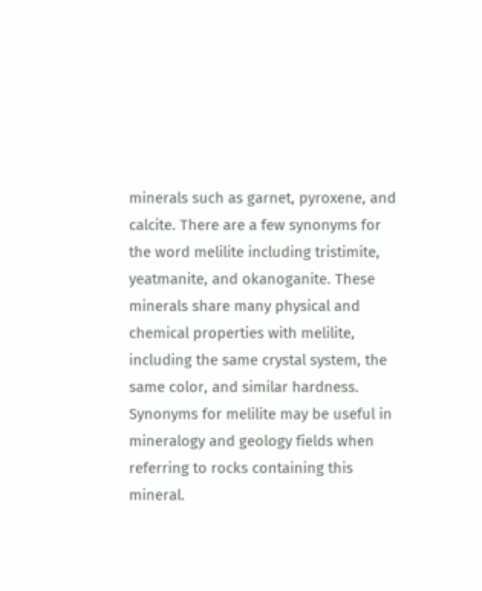minerals such as garnet, pyroxene, and calcite. There are a few synonyms for the word melilite including tristimite, yeatmanite, and okanoganite. These minerals share many physical and chemical properties with melilite, including the same crystal system, the same color, and similar hardness. Synonyms for melilite may be useful in mineralogy and geology fields when referring to rocks containing this mineral.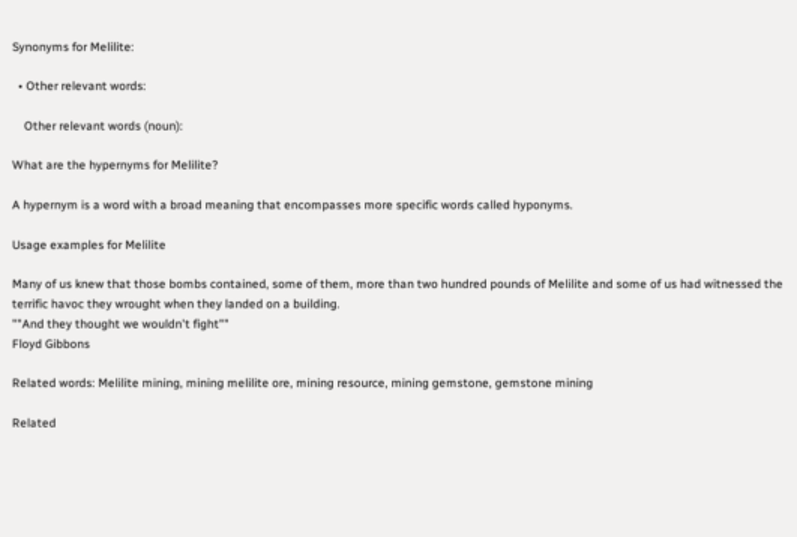Synonyms for Melilite:

  • Other relevant words:

    Other relevant words (noun):

What are the hypernyms for Melilite?

A hypernym is a word with a broad meaning that encompasses more specific words called hyponyms.

Usage examples for Melilite

Many of us knew that those bombs contained, some of them, more than two hundred pounds of Melilite and some of us had witnessed the terrific havoc they wrought when they landed on a building.
""And they thought we wouldn't fight""
Floyd Gibbons

Related words: Melilite mining, mining melilite ore, mining resource, mining gemstone, gemstone mining

Related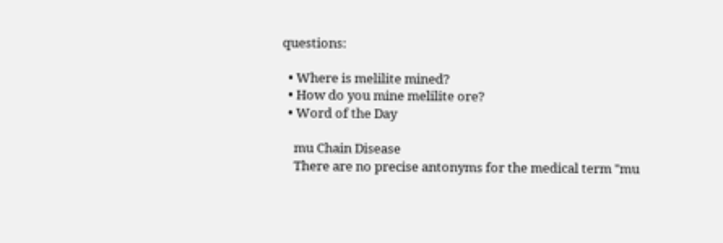questions:

  • Where is melilite mined?
  • How do you mine melilite ore?
  • Word of the Day

    mu Chain Disease
    There are no precise antonyms for the medical term "mu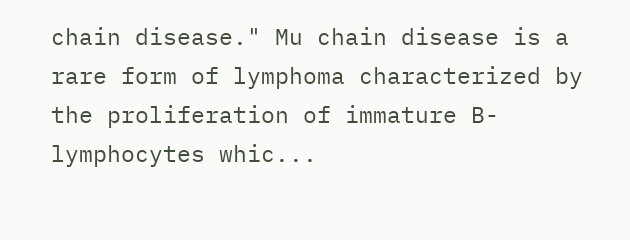chain disease." Mu chain disease is a rare form of lymphoma characterized by the proliferation of immature B-lymphocytes whic...